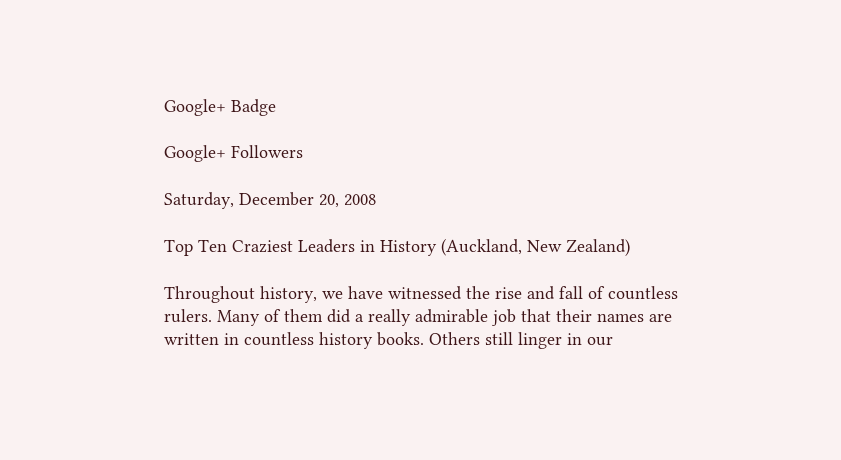Google+ Badge

Google+ Followers

Saturday, December 20, 2008

Top Ten Craziest Leaders in History (Auckland, New Zealand)

Throughout history, we have witnessed the rise and fall of countless rulers. Many of them did a really admirable job that their names are written in countless history books. Others still linger in our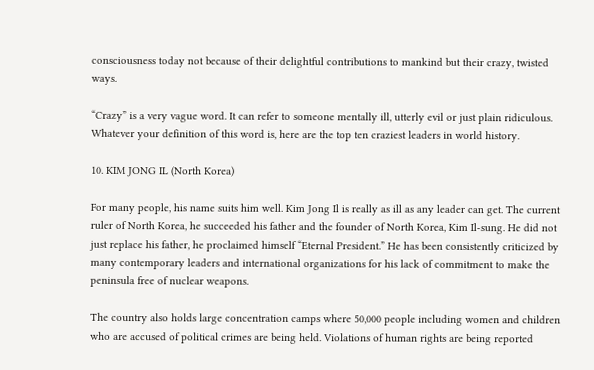consciousness today not because of their delightful contributions to mankind but their crazy, twisted ways.

“Crazy” is a very vague word. It can refer to someone mentally ill, utterly evil or just plain ridiculous. Whatever your definition of this word is, here are the top ten craziest leaders in world history.

10. KIM JONG IL (North Korea)

For many people, his name suits him well. Kim Jong Il is really as ill as any leader can get. The current ruler of North Korea, he succeeded his father and the founder of North Korea, Kim Il-sung. He did not just replace his father, he proclaimed himself “Eternal President.” He has been consistently criticized by many contemporary leaders and international organizations for his lack of commitment to make the peninsula free of nuclear weapons.

The country also holds large concentration camps where 50,000 people including women and children who are accused of political crimes are being held. Violations of human rights are being reported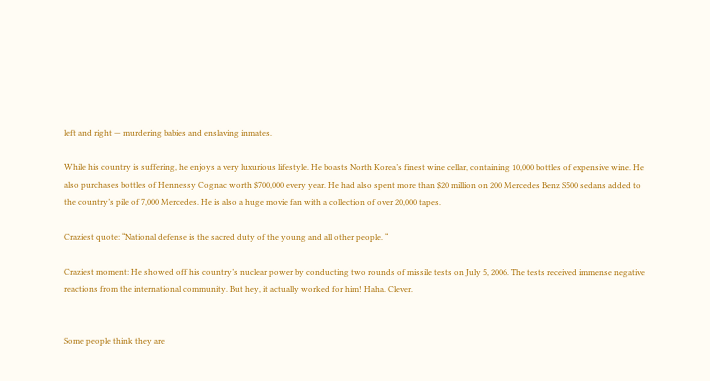left and right — murdering babies and enslaving inmates.

While his country is suffering, he enjoys a very luxurious lifestyle. He boasts North Korea’s finest wine cellar, containing 10,000 bottles of expensive wine. He also purchases bottles of Hennessy Cognac worth $700,000 every year. He had also spent more than $20 million on 200 Mercedes Benz S500 sedans added to the country’s pile of 7,000 Mercedes. He is also a huge movie fan with a collection of over 20,000 tapes.

Craziest quote: “National defense is the sacred duty of the young and all other people. “

Craziest moment: He showed off his country’s nuclear power by conducting two rounds of missile tests on July 5, 2006. The tests received immense negative reactions from the international community. But hey, it actually worked for him! Haha. Clever.


Some people think they are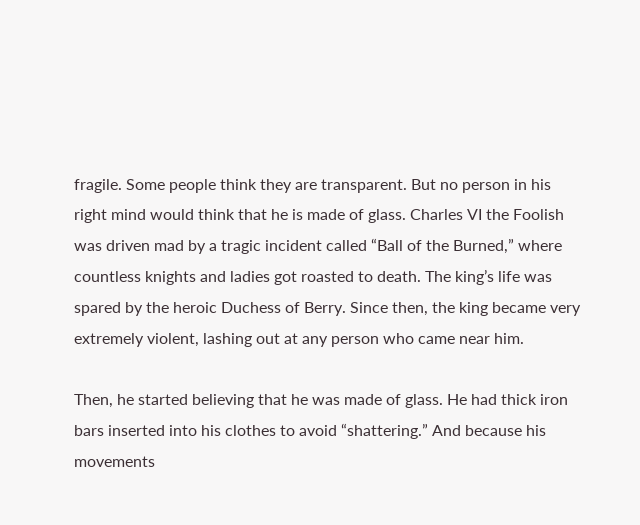fragile. Some people think they are transparent. But no person in his right mind would think that he is made of glass. Charles VI the Foolish was driven mad by a tragic incident called “Ball of the Burned,” where countless knights and ladies got roasted to death. The king’s life was spared by the heroic Duchess of Berry. Since then, the king became very extremely violent, lashing out at any person who came near him.

Then, he started believing that he was made of glass. He had thick iron bars inserted into his clothes to avoid “shattering.” And because his movements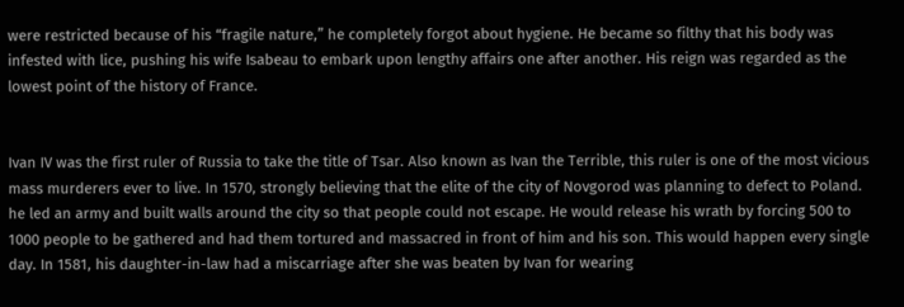were restricted because of his “fragile nature,” he completely forgot about hygiene. He became so filthy that his body was infested with lice, pushing his wife Isabeau to embark upon lengthy affairs one after another. His reign was regarded as the lowest point of the history of France.


Ivan IV was the first ruler of Russia to take the title of Tsar. Also known as Ivan the Terrible, this ruler is one of the most vicious mass murderers ever to live. In 1570, strongly believing that the elite of the city of Novgorod was planning to defect to Poland. he led an army and built walls around the city so that people could not escape. He would release his wrath by forcing 500 to 1000 people to be gathered and had them tortured and massacred in front of him and his son. This would happen every single day. In 1581, his daughter-in-law had a miscarriage after she was beaten by Ivan for wearing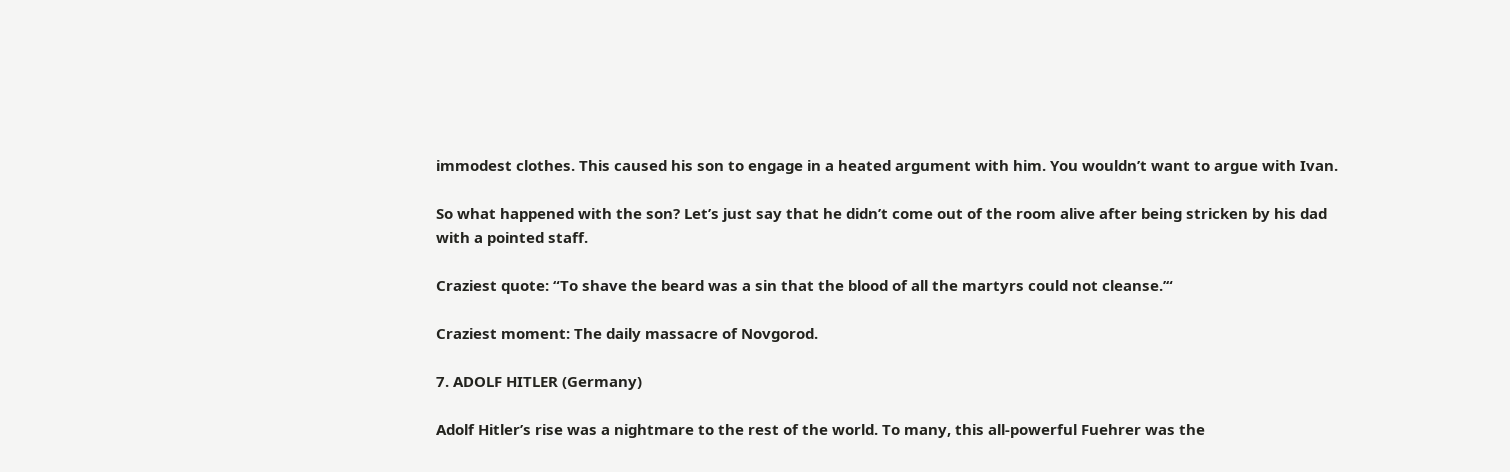immodest clothes. This caused his son to engage in a heated argument with him. You wouldn’t want to argue with Ivan.

So what happened with the son? Let’s just say that he didn’t come out of the room alive after being stricken by his dad with a pointed staff.

Craziest quote: “To shave the beard was a sin that the blood of all the martyrs could not cleanse.’“

Craziest moment: The daily massacre of Novgorod.

7. ADOLF HITLER (Germany)

Adolf Hitler’s rise was a nightmare to the rest of the world. To many, this all-powerful Fuehrer was the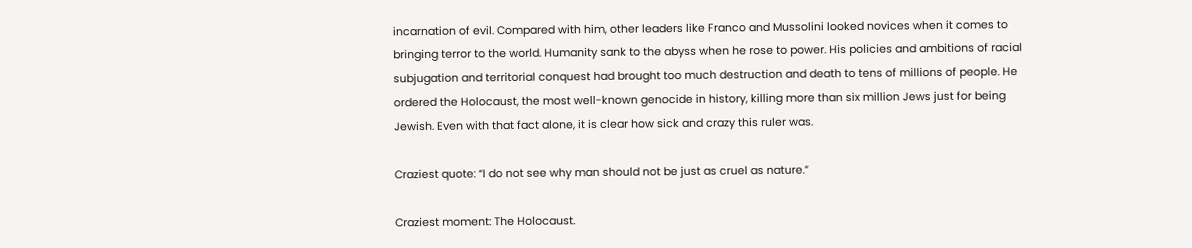incarnation of evil. Compared with him, other leaders like Franco and Mussolini looked novices when it comes to bringing terror to the world. Humanity sank to the abyss when he rose to power. His policies and ambitions of racial subjugation and territorial conquest had brought too much destruction and death to tens of millions of people. He ordered the Holocaust, the most well-known genocide in history, killing more than six million Jews just for being Jewish. Even with that fact alone, it is clear how sick and crazy this ruler was.

Craziest quote: “I do not see why man should not be just as cruel as nature.”

Craziest moment: The Holocaust.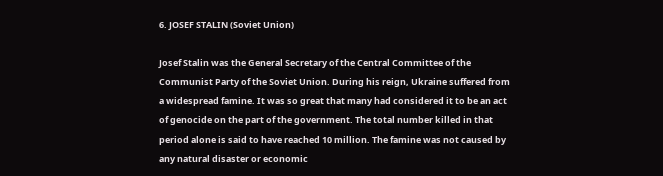6. JOSEF STALIN (Soviet Union)

Josef Stalin was the General Secretary of the Central Committee of the Communist Party of the Soviet Union. During his reign, Ukraine suffered from a widespread famine. It was so great that many had considered it to be an act of genocide on the part of the government. The total number killed in that period alone is said to have reached 10 million. The famine was not caused by any natural disaster or economic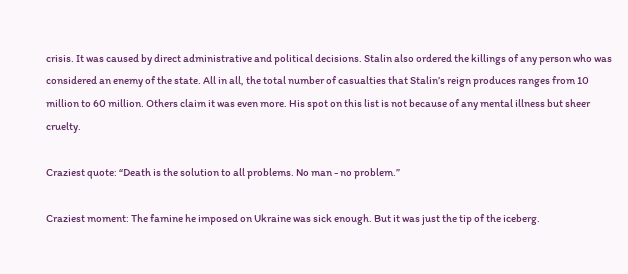crisis. It was caused by direct administrative and political decisions. Stalin also ordered the killings of any person who was considered an enemy of the state. All in all, the total number of casualties that Stalin’s reign produces ranges from 10 million to 60 million. Others claim it was even more. His spot on this list is not because of any mental illness but sheer cruelty.

Craziest quote: “Death is the solution to all problems. No man - no problem.”

Craziest moment: The famine he imposed on Ukraine was sick enough. But it was just the tip of the iceberg.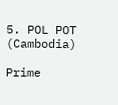5. POL POT (Cambodia)

Prime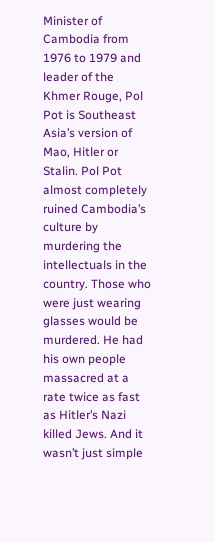Minister of Cambodia from 1976 to 1979 and leader of the Khmer Rouge, Pol Pot is Southeast Asia’s version of Mao, Hitler or Stalin. Pol Pot almost completely ruined Cambodia’s culture by murdering the intellectuals in the country. Those who were just wearing glasses would be murdered. He had his own people massacred at a rate twice as fast as Hitler’s Nazi killed Jews. And it wasn’t just simple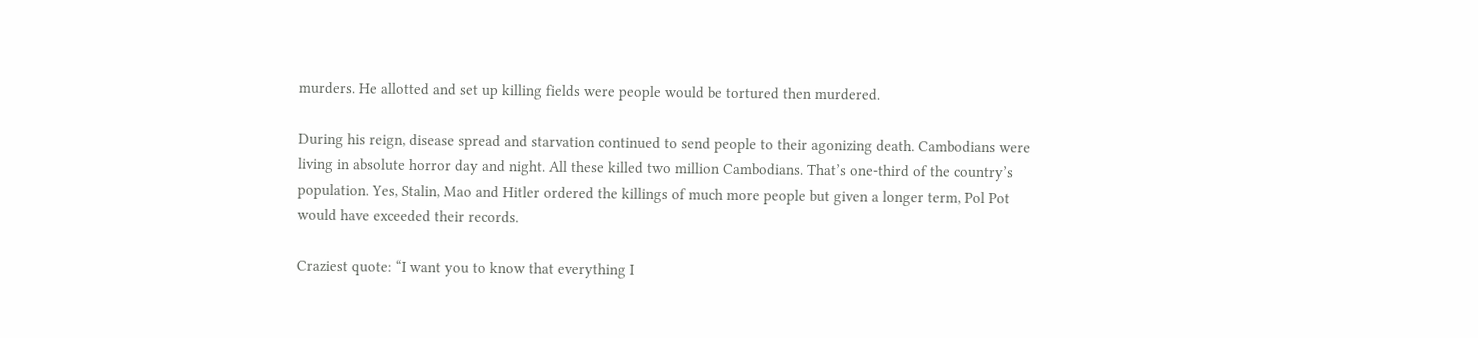murders. He allotted and set up killing fields were people would be tortured then murdered.

During his reign, disease spread and starvation continued to send people to their agonizing death. Cambodians were living in absolute horror day and night. All these killed two million Cambodians. That’s one-third of the country’s population. Yes, Stalin, Mao and Hitler ordered the killings of much more people but given a longer term, Pol Pot would have exceeded their records.

Craziest quote: “I want you to know that everything I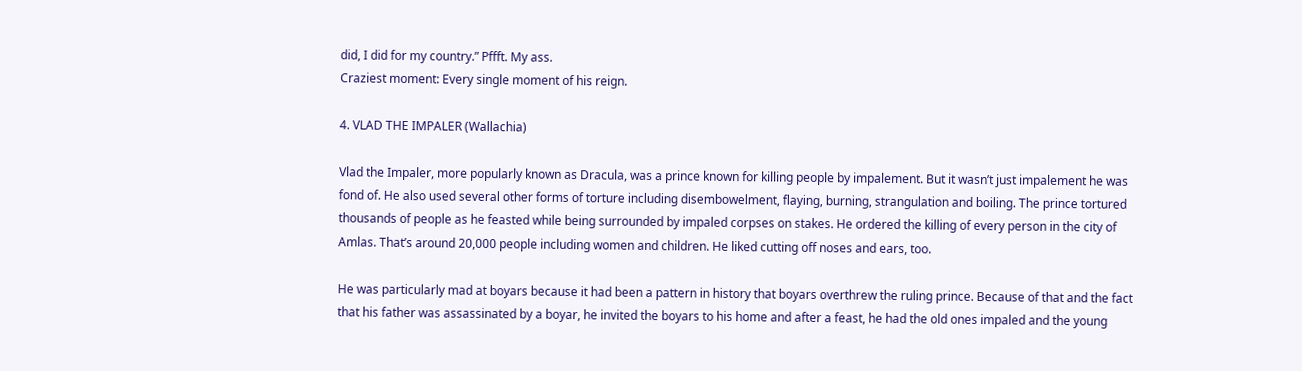did, I did for my country.” Pffft. My ass.
Craziest moment: Every single moment of his reign.

4. VLAD THE IMPALER (Wallachia)

Vlad the Impaler, more popularly known as Dracula, was a prince known for killing people by impalement. But it wasn’t just impalement he was fond of. He also used several other forms of torture including disembowelment, flaying, burning, strangulation and boiling. The prince tortured thousands of people as he feasted while being surrounded by impaled corpses on stakes. He ordered the killing of every person in the city of Amlas. That’s around 20,000 people including women and children. He liked cutting off noses and ears, too.

He was particularly mad at boyars because it had been a pattern in history that boyars overthrew the ruling prince. Because of that and the fact that his father was assassinated by a boyar, he invited the boyars to his home and after a feast, he had the old ones impaled and the young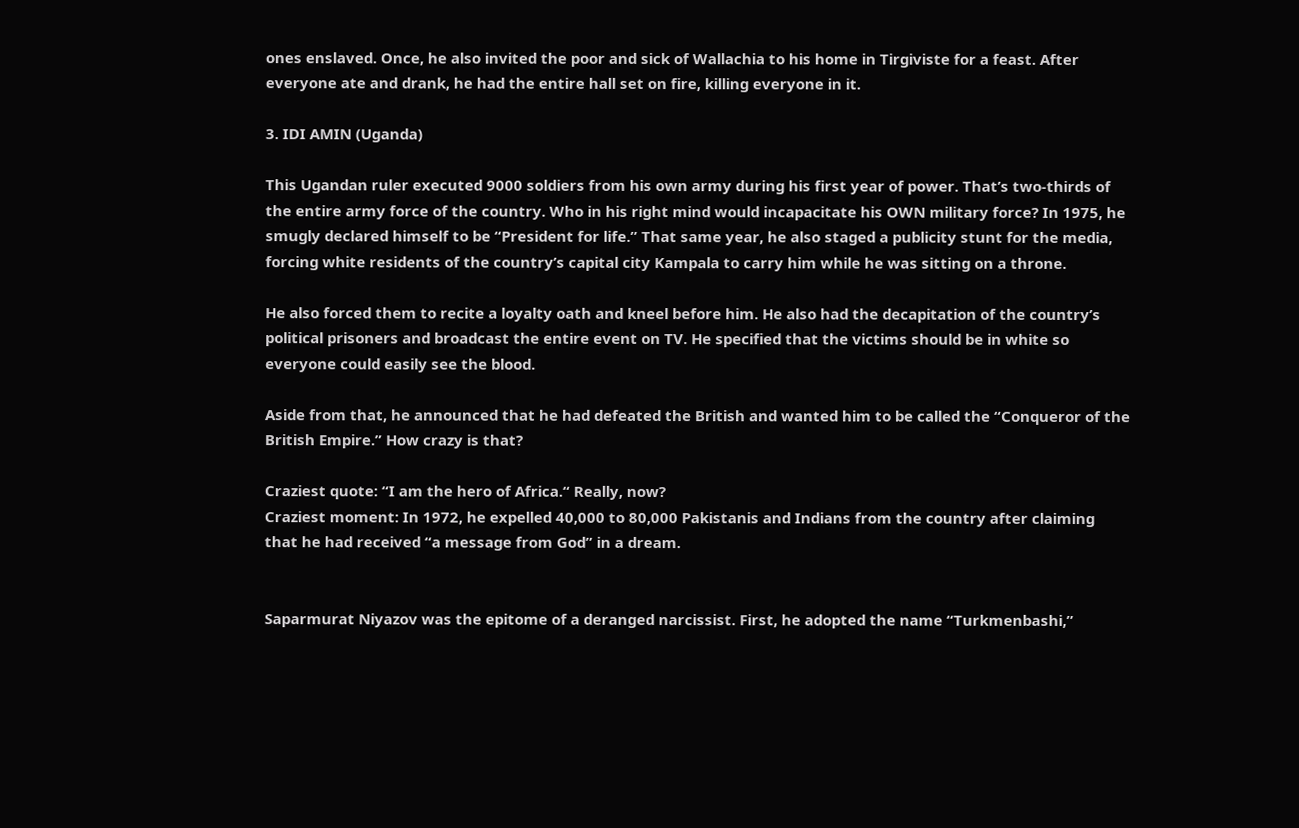ones enslaved. Once, he also invited the poor and sick of Wallachia to his home in Tirgiviste for a feast. After everyone ate and drank, he had the entire hall set on fire, killing everyone in it.

3. IDI AMIN (Uganda)

This Ugandan ruler executed 9000 soldiers from his own army during his first year of power. That’s two-thirds of the entire army force of the country. Who in his right mind would incapacitate his OWN military force? In 1975, he smugly declared himself to be “President for life.” That same year, he also staged a publicity stunt for the media, forcing white residents of the country’s capital city Kampala to carry him while he was sitting on a throne.

He also forced them to recite a loyalty oath and kneel before him. He also had the decapitation of the country’s political prisoners and broadcast the entire event on TV. He specified that the victims should be in white so everyone could easily see the blood.

Aside from that, he announced that he had defeated the British and wanted him to be called the “Conqueror of the British Empire.” How crazy is that?

Craziest quote: “I am the hero of Africa.“ Really, now?
Craziest moment: In 1972, he expelled 40,000 to 80,000 Pakistanis and Indians from the country after claiming that he had received “a message from God” in a dream.


Saparmurat Niyazov was the epitome of a deranged narcissist. First, he adopted the name “Turkmenbashi,”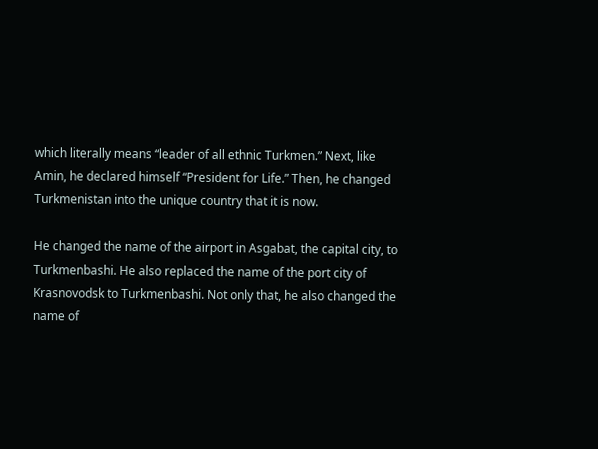which literally means “leader of all ethnic Turkmen.” Next, like Amin, he declared himself “President for Life.” Then, he changed Turkmenistan into the unique country that it is now.

He changed the name of the airport in Asgabat, the capital city, to Turkmenbashi. He also replaced the name of the port city of Krasnovodsk to Turkmenbashi. Not only that, he also changed the name of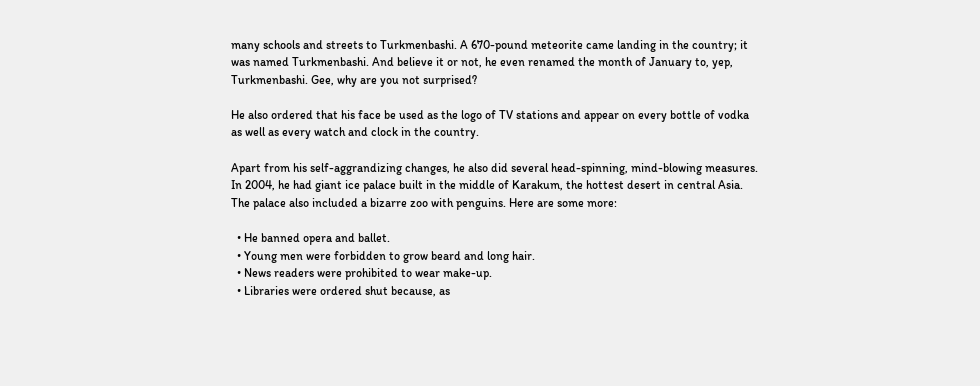many schools and streets to Turkmenbashi. A 670-pound meteorite came landing in the country; it was named Turkmenbashi. And believe it or not, he even renamed the month of January to, yep, Turkmenbashi. Gee, why are you not surprised?

He also ordered that his face be used as the logo of TV stations and appear on every bottle of vodka as well as every watch and clock in the country.

Apart from his self-aggrandizing changes, he also did several head-spinning, mind-blowing measures. In 2004, he had giant ice palace built in the middle of Karakum, the hottest desert in central Asia. The palace also included a bizarre zoo with penguins. Here are some more:

  • He banned opera and ballet.
  • Young men were forbidden to grow beard and long hair.
  • News readers were prohibited to wear make-up.
  • Libraries were ordered shut because, as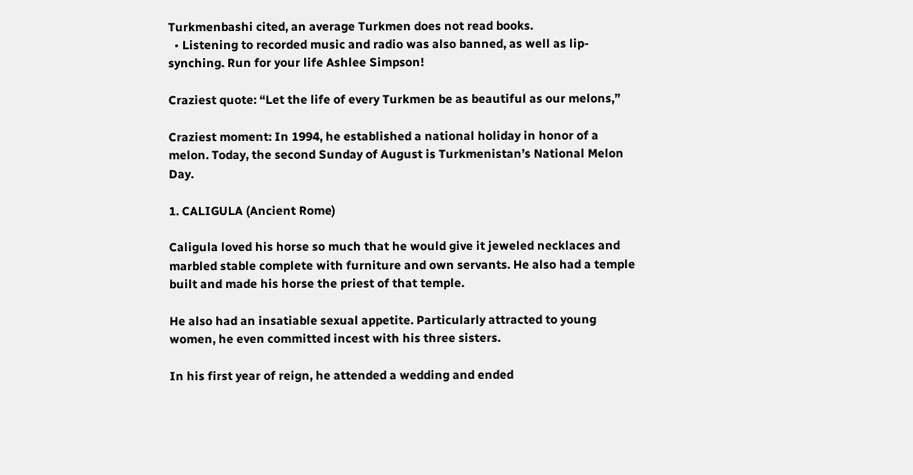Turkmenbashi cited, an average Turkmen does not read books.
  • Listening to recorded music and radio was also banned, as well as lip-synching. Run for your life Ashlee Simpson!

Craziest quote: “Let the life of every Turkmen be as beautiful as our melons,”

Craziest moment: In 1994, he established a national holiday in honor of a melon. Today, the second Sunday of August is Turkmenistan’s National Melon Day.

1. CALIGULA (Ancient Rome)

Caligula loved his horse so much that he would give it jeweled necklaces and marbled stable complete with furniture and own servants. He also had a temple built and made his horse the priest of that temple.

He also had an insatiable sexual appetite. Particularly attracted to young women, he even committed incest with his three sisters.

In his first year of reign, he attended a wedding and ended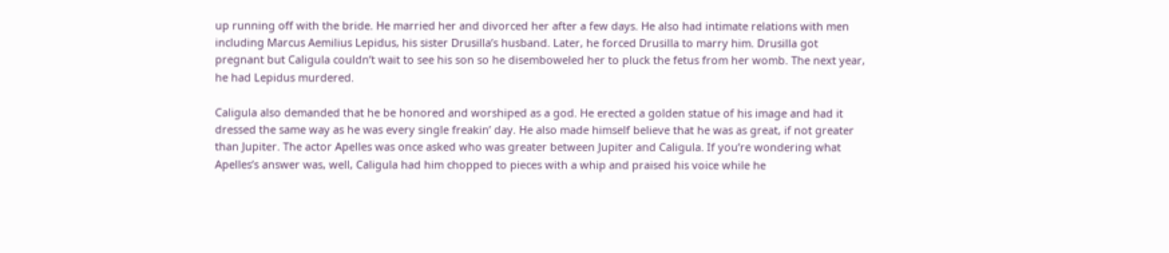up running off with the bride. He married her and divorced her after a few days. He also had intimate relations with men including Marcus Aemilius Lepidus, his sister Drusilla’s husband. Later, he forced Drusilla to marry him. Drusilla got pregnant but Caligula couldn’t wait to see his son so he disemboweled her to pluck the fetus from her womb. The next year, he had Lepidus murdered.

Caligula also demanded that he be honored and worshiped as a god. He erected a golden statue of his image and had it dressed the same way as he was every single freakin’ day. He also made himself believe that he was as great, if not greater than Jupiter. The actor Apelles was once asked who was greater between Jupiter and Caligula. If you’re wondering what Apelles’s answer was, well, Caligula had him chopped to pieces with a whip and praised his voice while he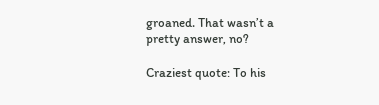groaned. That wasn’t a pretty answer, no?

Craziest quote: To his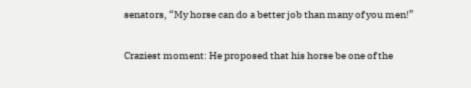senators, “My horse can do a better job than many of you men!”

Craziest moment: He proposed that his horse be one of the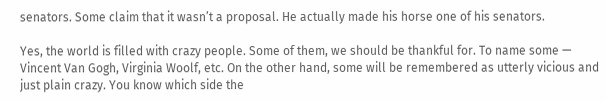senators. Some claim that it wasn’t a proposal. He actually made his horse one of his senators.

Yes, the world is filled with crazy people. Some of them, we should be thankful for. To name some — Vincent Van Gogh, Virginia Woolf, etc. On the other hand, some will be remembered as utterly vicious and just plain crazy. You know which side the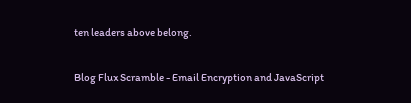ten leaders above belong.

Blog Flux Scramble - Email Encryption and JavaScript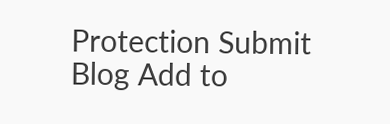Protection Submit Blog Add to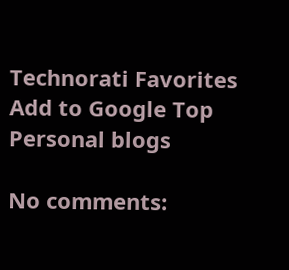Technorati Favorites Add to Google Top Personal blogs

No comments: